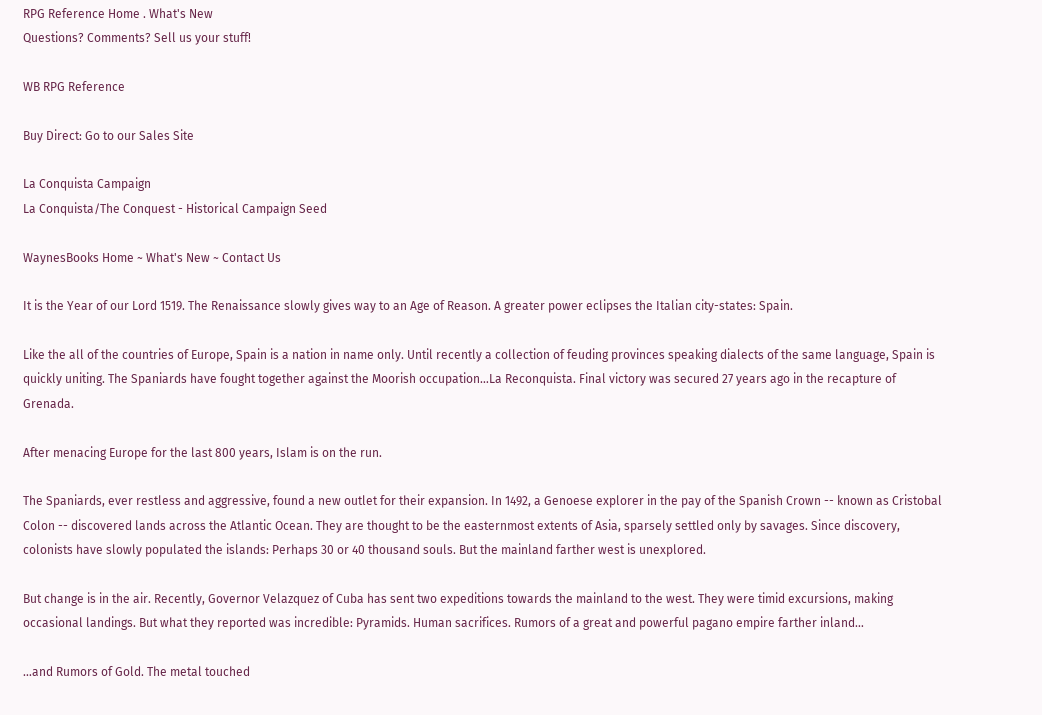RPG Reference Home . What's New
Questions? Comments? Sell us your stuff!

WB RPG Reference

Buy Direct: Go to our Sales Site

La Conquista Campaign
La Conquista/The Conquest - Historical Campaign Seed

WaynesBooks Home ~ What's New ~ Contact Us

It is the Year of our Lord 1519. The Renaissance slowly gives way to an Age of Reason. A greater power eclipses the Italian city-states: Spain.

Like the all of the countries of Europe, Spain is a nation in name only. Until recently a collection of feuding provinces speaking dialects of the same language, Spain is quickly uniting. The Spaniards have fought together against the Moorish occupation…La Reconquista. Final victory was secured 27 years ago in the recapture of Grenada.

After menacing Europe for the last 800 years, Islam is on the run.

The Spaniards, ever restless and aggressive, found a new outlet for their expansion. In 1492, a Genoese explorer in the pay of the Spanish Crown -- known as Cristobal Colon -- discovered lands across the Atlantic Ocean. They are thought to be the easternmost extents of Asia, sparsely settled only by savages. Since discovery, colonists have slowly populated the islands: Perhaps 30 or 40 thousand souls. But the mainland farther west is unexplored.

But change is in the air. Recently, Governor Velazquez of Cuba has sent two expeditions towards the mainland to the west. They were timid excursions, making occasional landings. But what they reported was incredible: Pyramids. Human sacrifices. Rumors of a great and powerful pagano empire farther inland…

…and Rumors of Gold. The metal touched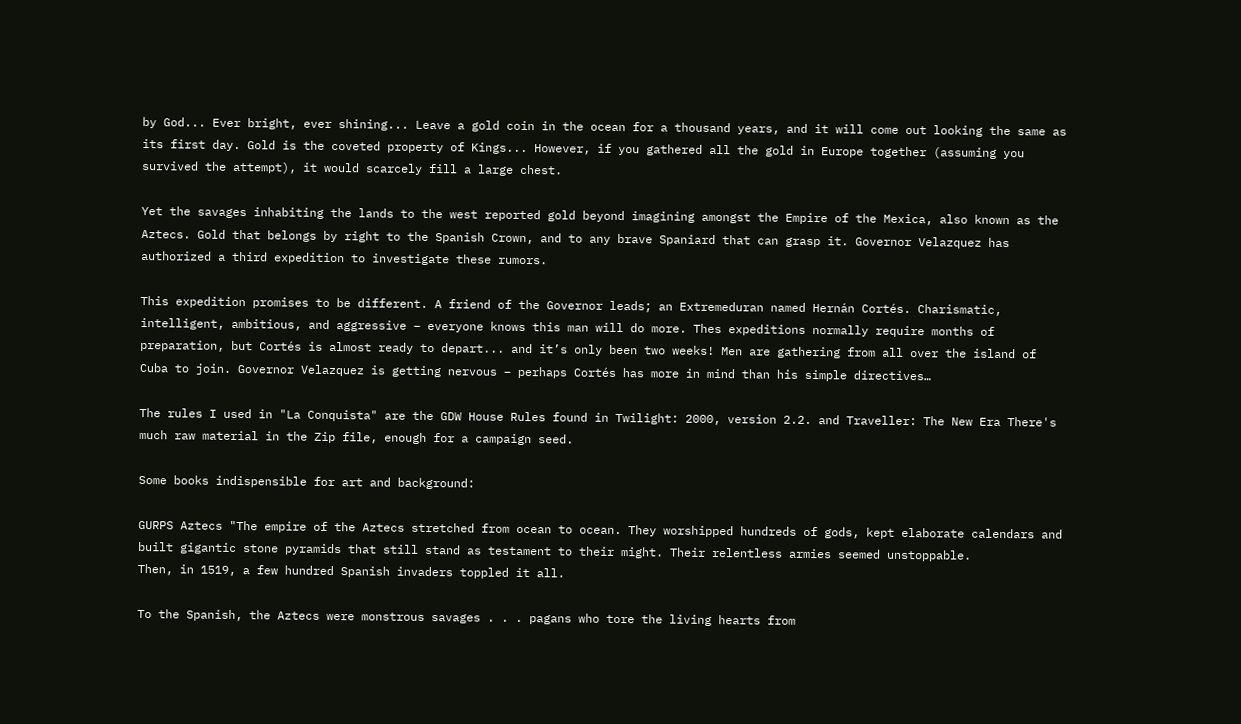by God... Ever bright, ever shining... Leave a gold coin in the ocean for a thousand years, and it will come out looking the same as its first day. Gold is the coveted property of Kings... However, if you gathered all the gold in Europe together (assuming you survived the attempt), it would scarcely fill a large chest.

Yet the savages inhabiting the lands to the west reported gold beyond imagining amongst the Empire of the Mexica, also known as the Aztecs. Gold that belongs by right to the Spanish Crown, and to any brave Spaniard that can grasp it. Governor Velazquez has authorized a third expedition to investigate these rumors.

This expedition promises to be different. A friend of the Governor leads; an Extremeduran named Hernán Cortés. Charismatic, intelligent, ambitious, and aggressive – everyone knows this man will do more. Thes expeditions normally require months of preparation, but Cortés is almost ready to depart... and it’s only been two weeks! Men are gathering from all over the island of Cuba to join. Governor Velazquez is getting nervous – perhaps Cortés has more in mind than his simple directives…

The rules I used in "La Conquista" are the GDW House Rules found in Twilight: 2000, version 2.2. and Traveller: The New Era There's much raw material in the Zip file, enough for a campaign seed.

Some books indispensible for art and background:

GURPS Aztecs "The empire of the Aztecs stretched from ocean to ocean. They worshipped hundreds of gods, kept elaborate calendars and built gigantic stone pyramids that still stand as testament to their might. Their relentless armies seemed unstoppable.
Then, in 1519, a few hundred Spanish invaders toppled it all.

To the Spanish, the Aztecs were monstrous savages . . . pagans who tore the living hearts from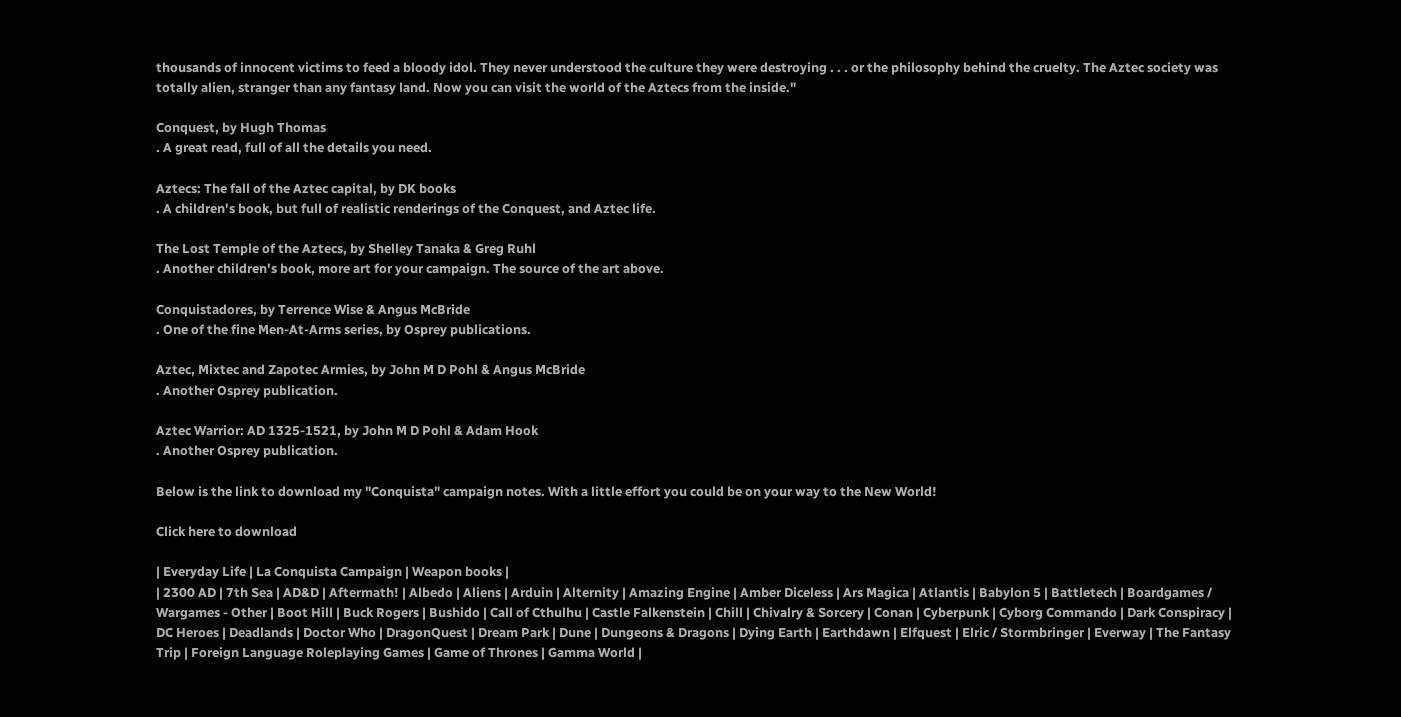thousands of innocent victims to feed a bloody idol. They never understood the culture they were destroying . . . or the philosophy behind the cruelty. The Aztec society was totally alien, stranger than any fantasy land. Now you can visit the world of the Aztecs from the inside."

Conquest, by Hugh Thomas
. A great read, full of all the details you need.

Aztecs: The fall of the Aztec capital, by DK books
. A children's book, but full of realistic renderings of the Conquest, and Aztec life.

The Lost Temple of the Aztecs, by Shelley Tanaka & Greg Ruhl
. Another children's book, more art for your campaign. The source of the art above.

Conquistadores, by Terrence Wise & Angus McBride
. One of the fine Men-At-Arms series, by Osprey publications.

Aztec, Mixtec and Zapotec Armies, by John M D Pohl & Angus McBride
. Another Osprey publication.

Aztec Warrior: AD 1325-1521, by John M D Pohl & Adam Hook
. Another Osprey publication.

Below is the link to download my "Conquista" campaign notes. With a little effort you could be on your way to the New World!

Click here to download

| Everyday Life | La Conquista Campaign | Weapon books |
| 2300 AD | 7th Sea | AD&D | Aftermath! | Albedo | Aliens | Arduin | Alternity | Amazing Engine | Amber Diceless | Ars Magica | Atlantis | Babylon 5 | Battletech | Boardgames / Wargames - Other | Boot Hill | Buck Rogers | Bushido | Call of Cthulhu | Castle Falkenstein | Chill | Chivalry & Sorcery | Conan | Cyberpunk | Cyborg Commando | Dark Conspiracy | DC Heroes | Deadlands | Doctor Who | DragonQuest | Dream Park | Dune | Dungeons & Dragons | Dying Earth | Earthdawn | Elfquest | Elric / Stormbringer | Everway | The Fantasy Trip | Foreign Language Roleplaying Games | Game of Thrones | Gamma World |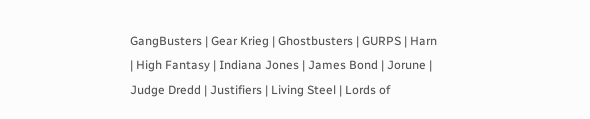GangBusters | Gear Krieg | Ghostbusters | GURPS | Harn | High Fantasy | Indiana Jones | James Bond | Jorune | Judge Dredd | Justifiers | Living Steel | Lords of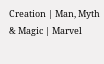Creation | Man, Myth & Magic | Marvel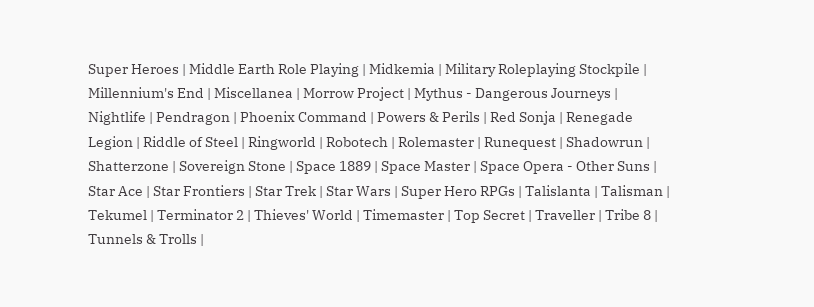Super Heroes | Middle Earth Role Playing | Midkemia | Military Roleplaying Stockpile | Millennium's End | Miscellanea | Morrow Project | Mythus - Dangerous Journeys | Nightlife | Pendragon | Phoenix Command | Powers & Perils | Red Sonja | Renegade Legion | Riddle of Steel | Ringworld | Robotech | Rolemaster | Runequest | Shadowrun | Shatterzone | Sovereign Stone | Space 1889 | Space Master | Space Opera - Other Suns | Star Ace | Star Frontiers | Star Trek | Star Wars | Super Hero RPGs | Talislanta | Talisman | Tekumel | Terminator 2 | Thieves' World | Timemaster | Top Secret | Traveller | Tribe 8 | Tunnels & Trolls |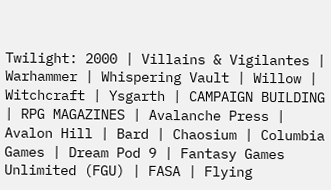Twilight: 2000 | Villains & Vigilantes | Warhammer | Whispering Vault | Willow | Witchcraft | Ysgarth | CAMPAIGN BUILDING | RPG MAGAZINES | Avalanche Press | Avalon Hill | Bard | Chaosium | Columbia Games | Dream Pod 9 | Fantasy Games Unlimited (FGU) | FASA | Flying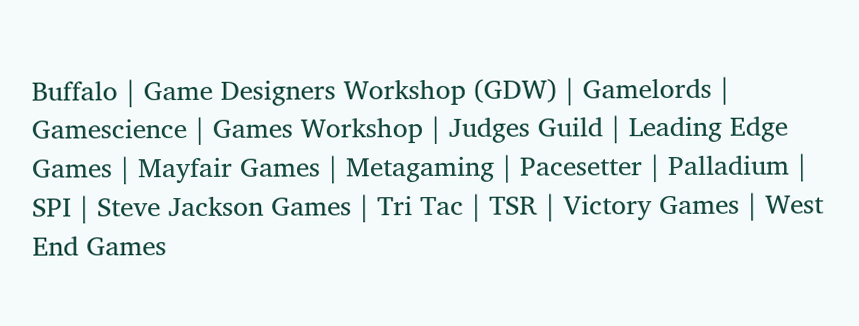Buffalo | Game Designers Workshop (GDW) | Gamelords | Gamescience | Games Workshop | Judges Guild | Leading Edge Games | Mayfair Games | Metagaming | Pacesetter | Palladium | SPI | Steve Jackson Games | Tri Tac | TSR | Victory Games | West End Games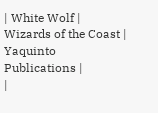| White Wolf | Wizards of the Coast | Yaquinto Publications |
|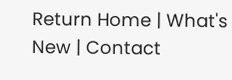Return Home | What's New | Contact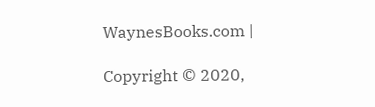WaynesBooks.com |

Copyright © 2020,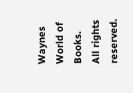Waynes World of Books. All rights reserved.